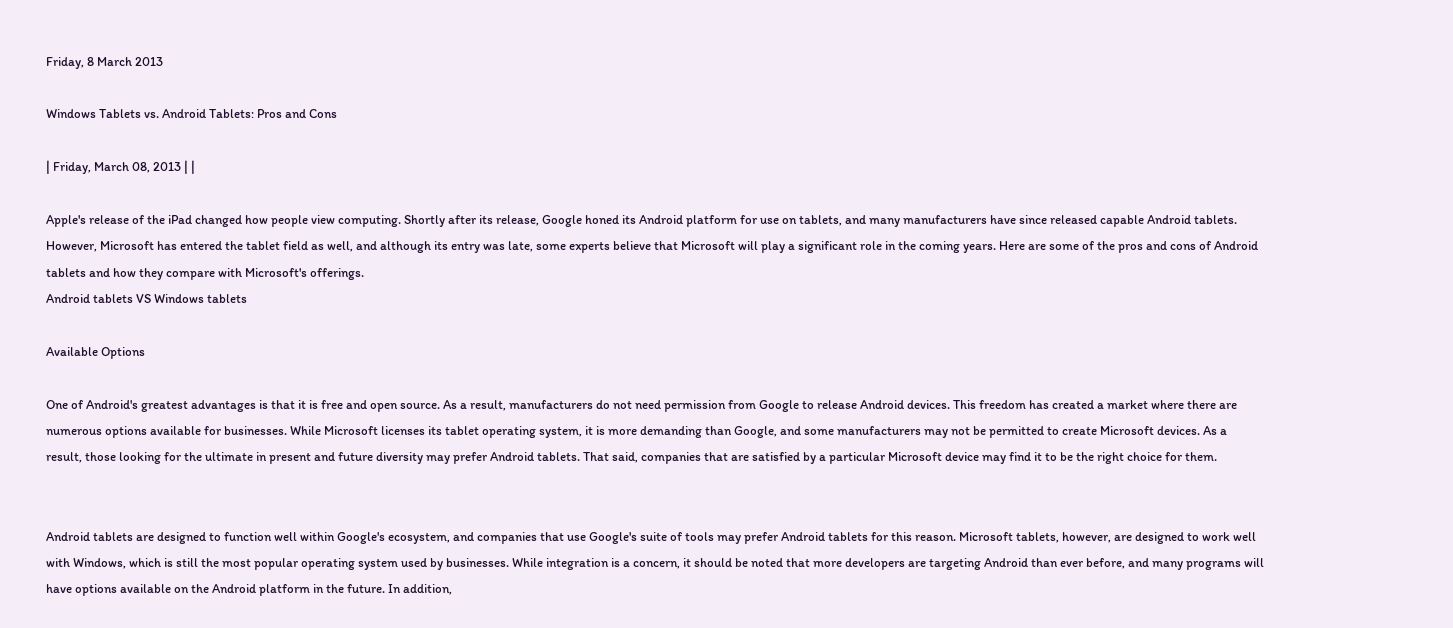Friday, 8 March 2013

Windows Tablets vs. Android Tablets: Pros and Cons

| Friday, March 08, 2013 | |

Apple's release of the iPad changed how people view computing. Shortly after its release, Google honed its Android platform for use on tablets, and many manufacturers have since released capable Android tablets. However, Microsoft has entered the tablet field as well, and although its entry was late, some experts believe that Microsoft will play a significant role in the coming years. Here are some of the pros and cons of Android tablets and how they compare with Microsoft's offerings.
Android tablets VS Windows tablets

Available Options

One of Android's greatest advantages is that it is free and open source. As a result, manufacturers do not need permission from Google to release Android devices. This freedom has created a market where there are numerous options available for businesses. While Microsoft licenses its tablet operating system, it is more demanding than Google, and some manufacturers may not be permitted to create Microsoft devices. As a result, those looking for the ultimate in present and future diversity may prefer Android tablets. That said, companies that are satisfied by a particular Microsoft device may find it to be the right choice for them.


Android tablets are designed to function well within Google's ecosystem, and companies that use Google's suite of tools may prefer Android tablets for this reason. Microsoft tablets, however, are designed to work well with Windows, which is still the most popular operating system used by businesses. While integration is a concern, it should be noted that more developers are targeting Android than ever before, and many programs will have options available on the Android platform in the future. In addition,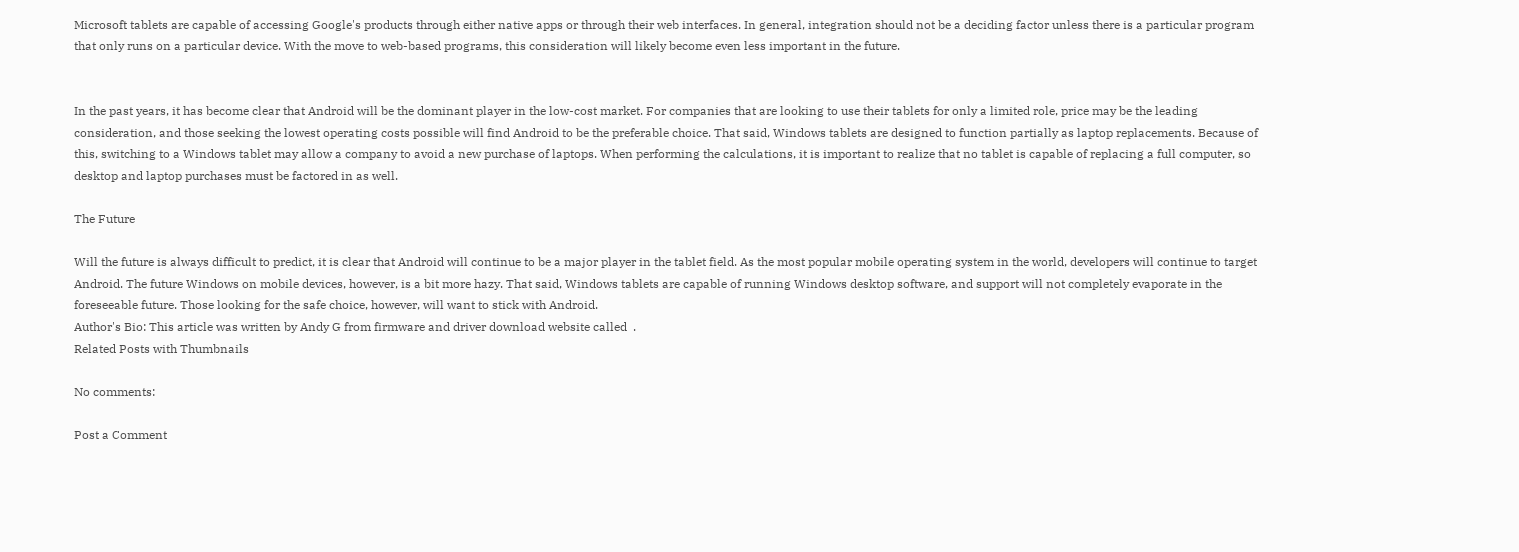Microsoft tablets are capable of accessing Google's products through either native apps or through their web interfaces. In general, integration should not be a deciding factor unless there is a particular program that only runs on a particular device. With the move to web-based programs, this consideration will likely become even less important in the future.


In the past years, it has become clear that Android will be the dominant player in the low-cost market. For companies that are looking to use their tablets for only a limited role, price may be the leading consideration, and those seeking the lowest operating costs possible will find Android to be the preferable choice. That said, Windows tablets are designed to function partially as laptop replacements. Because of this, switching to a Windows tablet may allow a company to avoid a new purchase of laptops. When performing the calculations, it is important to realize that no tablet is capable of replacing a full computer, so desktop and laptop purchases must be factored in as well.

The Future

Will the future is always difficult to predict, it is clear that Android will continue to be a major player in the tablet field. As the most popular mobile operating system in the world, developers will continue to target Android. The future Windows on mobile devices, however, is a bit more hazy. That said, Windows tablets are capable of running Windows desktop software, and support will not completely evaporate in the foreseeable future. Those looking for the safe choice, however, will want to stick with Android.
Author's Bio: This article was written by Andy G from firmware and driver download website called  .
Related Posts with Thumbnails

No comments:

Post a Comment